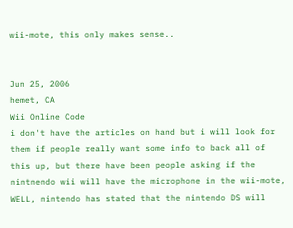wii-mote, this only makes sense..


Jun 25, 2006
hemet, CA
Wii Online Code
i don't have the articles on hand but i will look for them if people really want some info to back all of this up, but there have been people asking if the nintnendo wii will have the microphone in the wii-mote, WELL, nintendo has stated that the nintendo DS will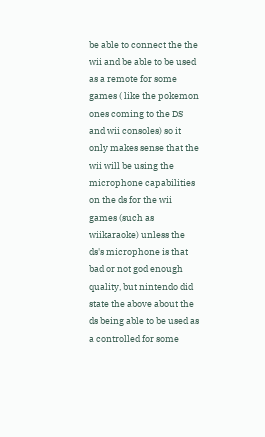be able to connect the the wii and be able to be used as a remote for some games ( like the pokemon ones coming to the DS and wii consoles) so it only makes sense that the wii will be using the microphone capabilities on the ds for the wii games (such as wiikaraoke) unless the ds's microphone is that bad or not god enough quality, but nintendo did state the above about the ds being able to be used as a controlled for some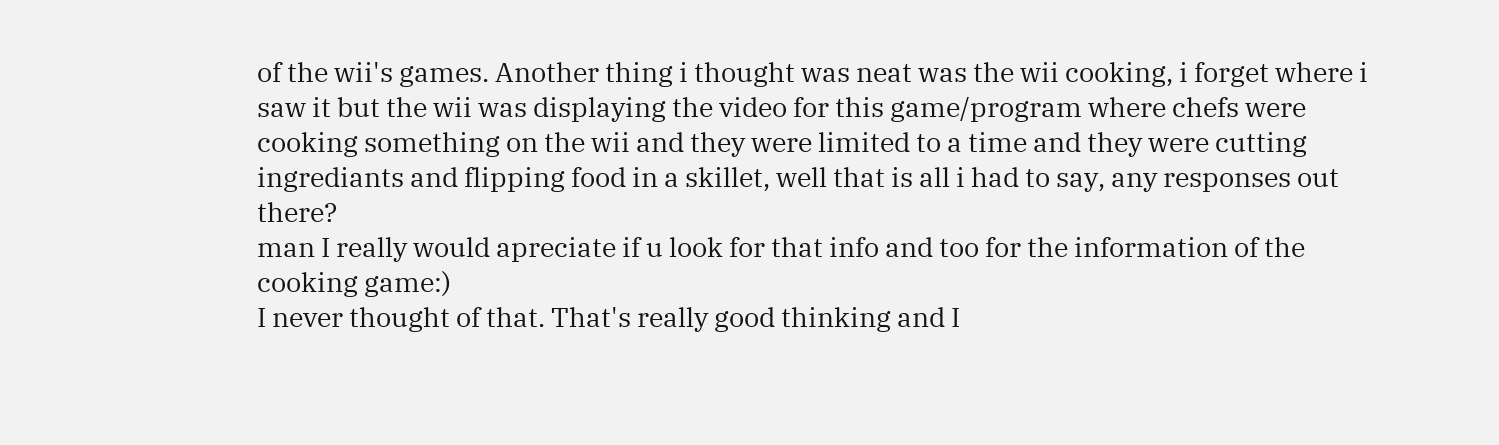of the wii's games. Another thing i thought was neat was the wii cooking, i forget where i saw it but the wii was displaying the video for this game/program where chefs were cooking something on the wii and they were limited to a time and they were cutting ingrediants and flipping food in a skillet, well that is all i had to say, any responses out there?
man I really would apreciate if u look for that info and too for the information of the cooking game:)
I never thought of that. That's really good thinking and I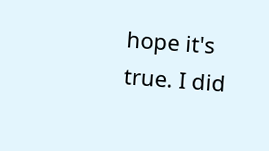hope it's true. I did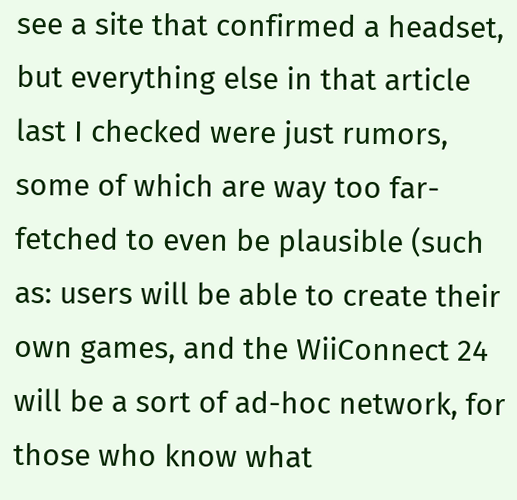see a site that confirmed a headset, but everything else in that article last I checked were just rumors, some of which are way too far-fetched to even be plausible (such as: users will be able to create their own games, and the WiiConnect 24 will be a sort of ad-hoc network, for those who know what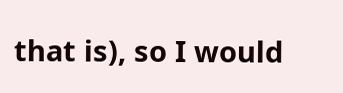that is), so I would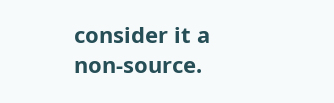consider it a non-source.